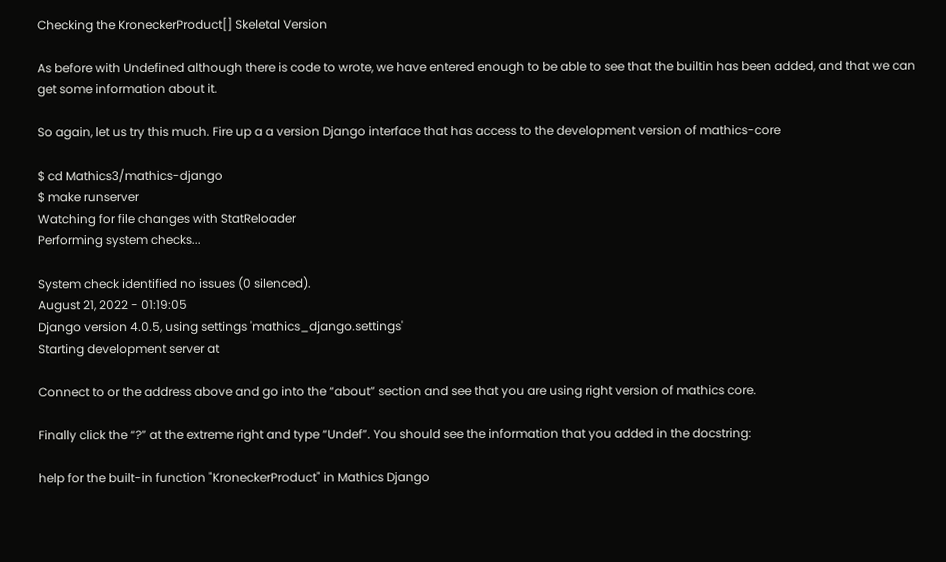Checking the KroneckerProduct[] Skeletal Version

As before with Undefined although there is code to wrote, we have entered enough to be able to see that the builtin has been added, and that we can get some information about it.

So again, let us try this much. Fire up a a version Django interface that has access to the development version of mathics-core

$ cd Mathics3/mathics-django
$ make runserver
Watching for file changes with StatReloader
Performing system checks...

System check identified no issues (0 silenced).
August 21, 2022 - 01:19:05
Django version 4.0.5, using settings 'mathics_django.settings'
Starting development server at

Connect to or the address above and go into the “about” section and see that you are using right version of mathics core.

Finally click the “?” at the extreme right and type “Undef”. You should see the information that you added in the docstring:

help for the built-in function "KroneckerProduct" in Mathics Django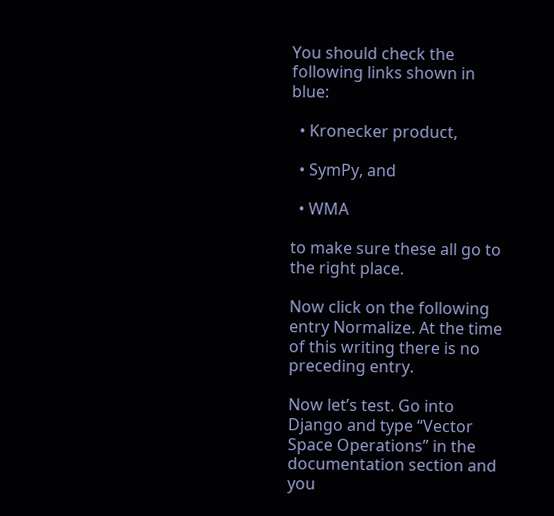You should check the following links shown in blue:

  • Kronecker product,

  • SymPy, and

  • WMA

to make sure these all go to the right place.

Now click on the following entry Normalize. At the time of this writing there is no preceding entry.

Now let’s test. Go into Django and type “Vector Space Operations” in the documentation section and you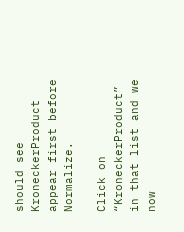should see KroneckerProduct appear first before Normalize.

Click on “KroneckerProduct” in that list and we now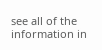see all of the information in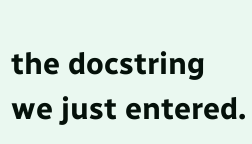the docstring we just entered.